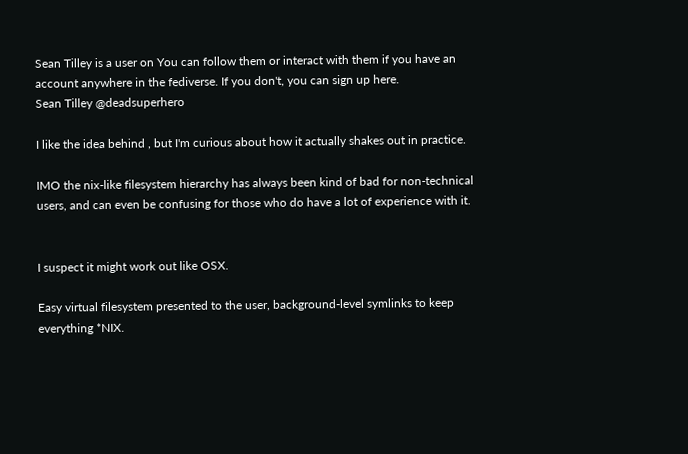Sean Tilley is a user on You can follow them or interact with them if you have an account anywhere in the fediverse. If you don't, you can sign up here.
Sean Tilley @deadsuperhero

I like the idea behind , but I'm curious about how it actually shakes out in practice.

IMO the nix-like filesystem hierarchy has always been kind of bad for non-technical users, and can even be confusing for those who do have a lot of experience with it.


I suspect it might work out like OSX.

Easy virtual filesystem presented to the user, background-level symlinks to keep everything *NIX.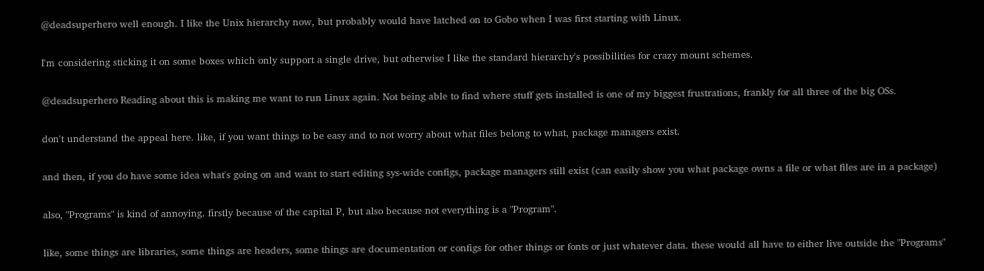@deadsuperhero well enough. I like the Unix hierarchy now, but probably would have latched on to Gobo when I was first starting with Linux.

I'm considering sticking it on some boxes which only support a single drive, but otherwise I like the standard hierarchy's possibilities for crazy mount schemes.

@deadsuperhero Reading about this is making me want to run Linux again. Not being able to find where stuff gets installed is one of my biggest frustrations, frankly for all three of the big OSs.

don't understand the appeal here. like, if you want things to be easy and to not worry about what files belong to what, package managers exist.

and then, if you do have some idea what's going on and want to start editing sys-wide configs, package managers still exist (can easily show you what package owns a file or what files are in a package)

also, "Programs" is kind of annoying. firstly because of the capital P, but also because not everything is a "Program".

like, some things are libraries, some things are headers, some things are documentation or configs for other things or fonts or just whatever data. these would all have to either live outside the "Programs"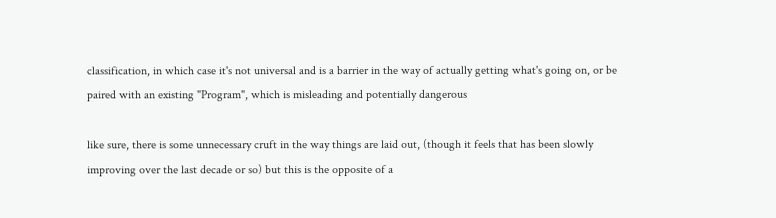classification, in which case it's not universal and is a barrier in the way of actually getting what's going on, or be paired with an existing "Program", which is misleading and potentially dangerous

like sure, there is some unnecessary cruft in the way things are laid out, (though it feels that has been slowly improving over the last decade or so) but this is the opposite of a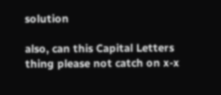solution

also, can this Capital Letters thing please not catch on x-x